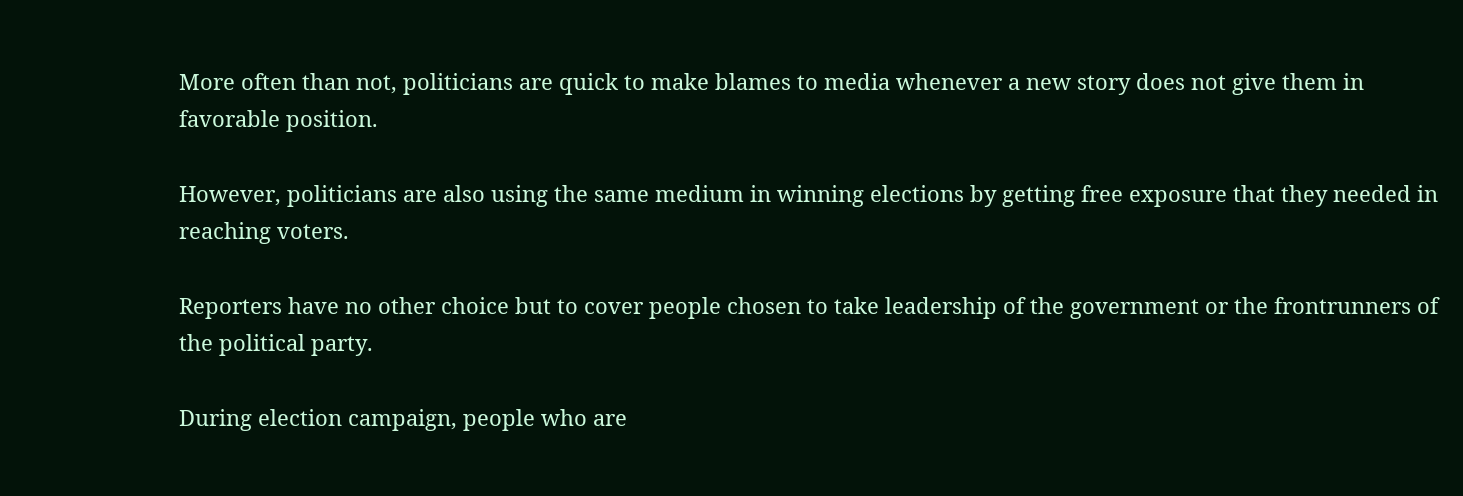More often than not, politicians are quick to make blames to media whenever a new story does not give them in favorable position.

However, politicians are also using the same medium in winning elections by getting free exposure that they needed in reaching voters.

Reporters have no other choice but to cover people chosen to take leadership of the government or the frontrunners of the political party.

During election campaign, people who are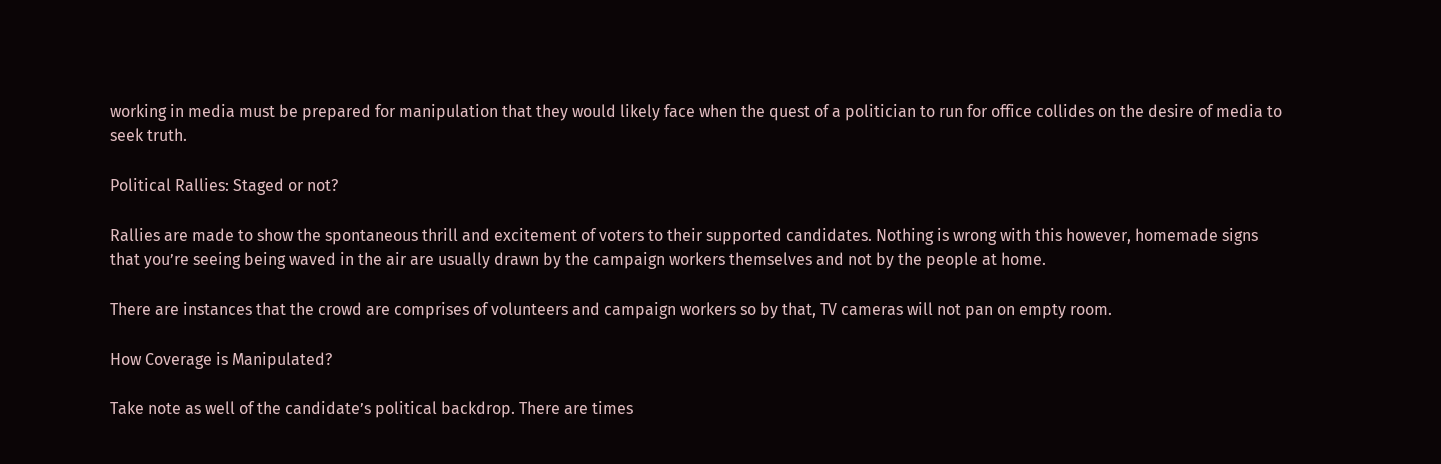working in media must be prepared for manipulation that they would likely face when the quest of a politician to run for office collides on the desire of media to seek truth.

Political Rallies: Staged or not?

Rallies are made to show the spontaneous thrill and excitement of voters to their supported candidates. Nothing is wrong with this however, homemade signs that you’re seeing being waved in the air are usually drawn by the campaign workers themselves and not by the people at home.

There are instances that the crowd are comprises of volunteers and campaign workers so by that, TV cameras will not pan on empty room.

How Coverage is Manipulated?

Take note as well of the candidate’s political backdrop. There are times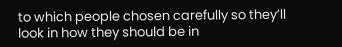to which people chosen carefully so they’ll look in how they should be in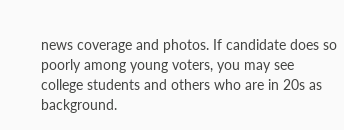news coverage and photos. If candidate does so poorly among young voters, you may see college students and others who are in 20s as background.